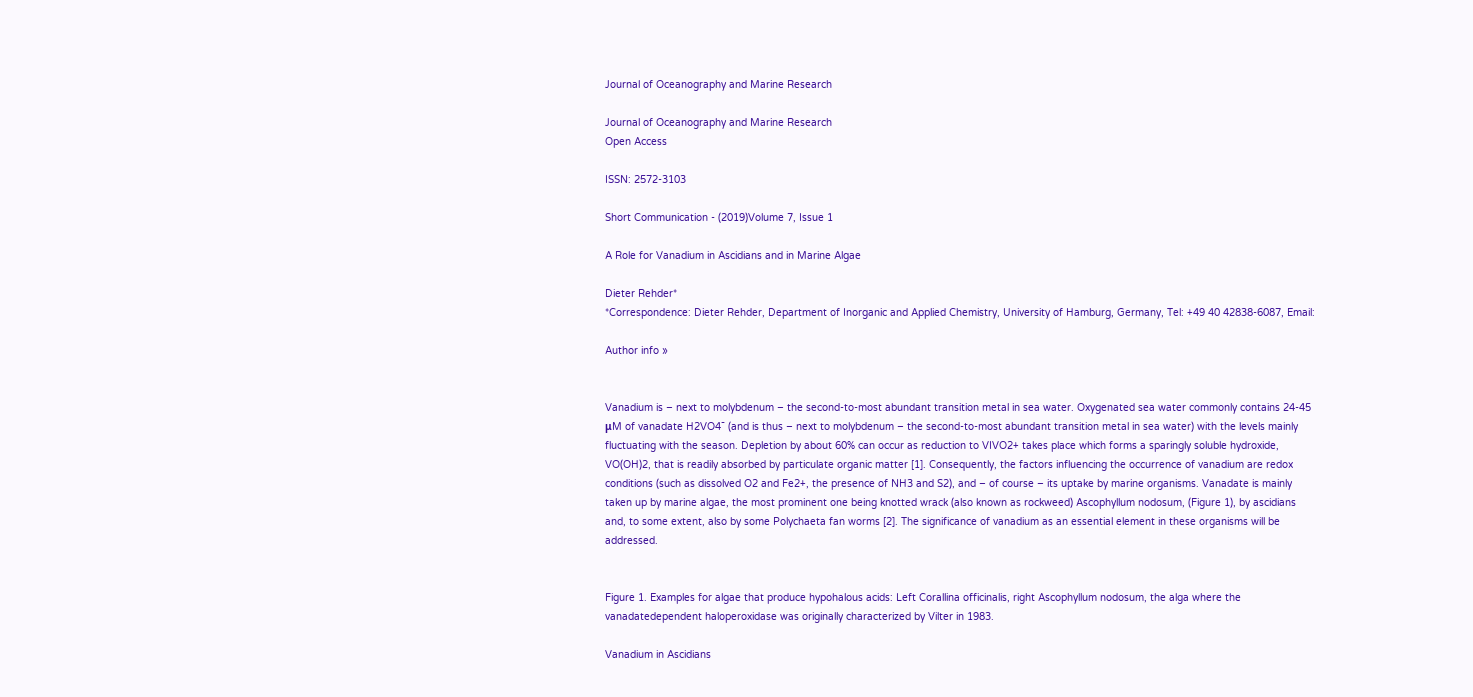Journal of Oceanography and Marine Research

Journal of Oceanography and Marine Research
Open Access

ISSN: 2572-3103

Short Communication - (2019)Volume 7, Issue 1

A Role for Vanadium in Ascidians and in Marine Algae

Dieter Rehder*
*Correspondence: Dieter Rehder, Department of Inorganic and Applied Chemistry, University of Hamburg, Germany, Tel: +49 40 42838-6087, Email:

Author info »


Vanadium is – next to molybdenum – the second-to-most abundant transition metal in sea water. Oxygenated sea water commonly contains 24-45 μM of vanadate H2VO4ˉ (and is thus – next to molybdenum – the second-to-most abundant transition metal in sea water) with the levels mainly fluctuating with the season. Depletion by about 60% can occur as reduction to VIVO2+ takes place which forms a sparingly soluble hydroxide, VO(OH)2, that is readily absorbed by particulate organic matter [1]. Consequently, the factors influencing the occurrence of vanadium are redox conditions (such as dissolved O2 and Fe2+, the presence of NH3 and S2), and – of course – its uptake by marine organisms. Vanadate is mainly taken up by marine algae, the most prominent one being knotted wrack (also known as rockweed) Ascophyllum nodosum, (Figure 1), by ascidians and, to some extent, also by some Polychaeta fan worms [2]. The significance of vanadium as an essential element in these organisms will be addressed.


Figure 1. Examples for algae that produce hypohalous acids: Left Corallina officinalis, right Ascophyllum nodosum, the alga where the vanadatedependent haloperoxidase was originally characterized by Vilter in 1983.

Vanadium in Ascidians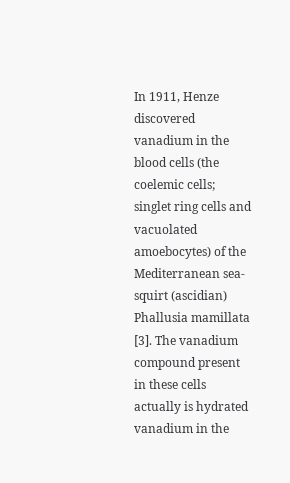In 1911, Henze discovered vanadium in the blood cells (the coelemic cells; singlet ring cells and vacuolated amoebocytes) of the Mediterranean sea-squirt (ascidian) Phallusia mamillata [3]. The vanadium compound present in these cells actually is hydrated vanadium in the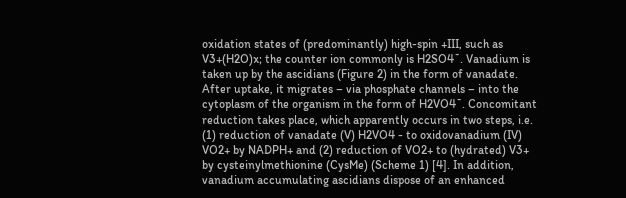oxidation states of (predominantly) high-spin +III, such as V3+(H2O)x; the counter ion commonly is H2SO4ˉ. Vanadium is taken up by the ascidians (Figure 2) in the form of vanadate. After uptake, it migrates – via phosphate channels – into the cytoplasm of the organism in the form of H2VO4ˉ. Concomitant reduction takes place, which apparently occurs in two steps, i.e. (1) reduction of vanadate (V) H2VO4 - to oxidovanadium (IV) VO2+ by NADPH+ and (2) reduction of VO2+ to (hydrated) V3+ by cysteinylmethionine (CysMe) (Scheme 1) [4]. In addition, vanadium accumulating ascidians dispose of an enhanced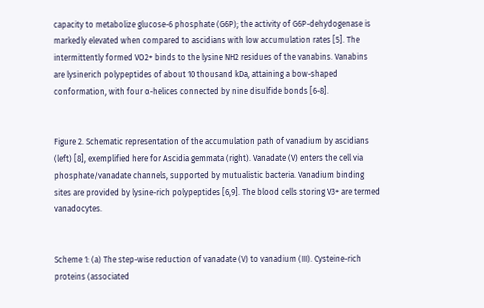capacity to metabolize glucose-6 phosphate (G6P); the activity of G6P-dehydogenase is markedly elevated when compared to ascidians with low accumulation rates [5]. The intermittently formed VO2+ binds to the lysine NH2 residues of the vanabins. Vanabins are lysinerich polypeptides of about 10 thousand kDa, attaining a bow-shaped conformation, with four α-helices connected by nine disulfide bonds [6-8].


Figure 2. Schematic representation of the accumulation path of vanadium by ascidians (left) [8], exemplified here for Ascidia gemmata (right). Vanadate (V) enters the cell via phosphate/vanadate channels, supported by mutualistic bacteria. Vanadium binding sites are provided by lysine-rich polypeptides [6,9]. The blood cells storing V3+ are termed vanadocytes.


Scheme 1: (a) The step-wise reduction of vanadate (V) to vanadium (III). Cysteine-rich proteins (associated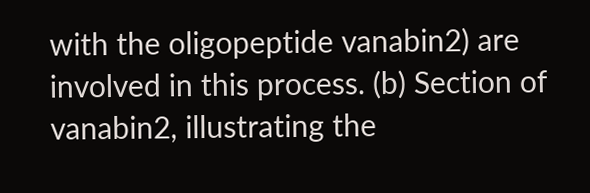with the oligopeptide vanabin2) are involved in this process. (b) Section of vanabin2, illustrating the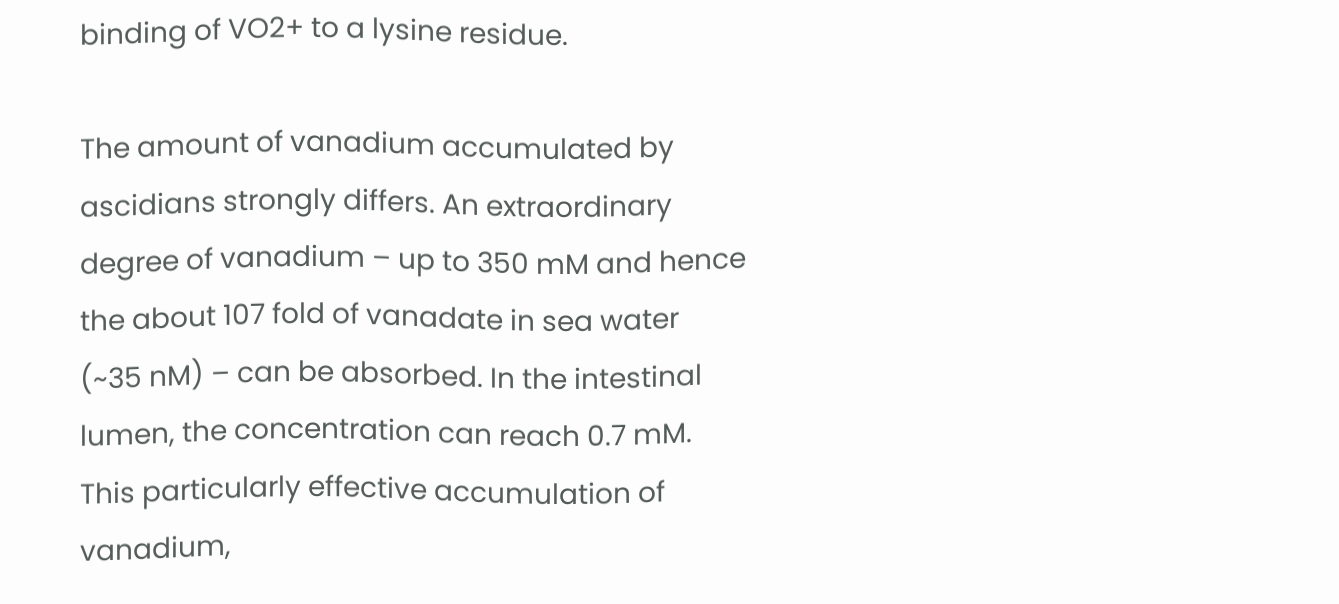binding of VO2+ to a lysine residue.

The amount of vanadium accumulated by ascidians strongly differs. An extraordinary degree of vanadium – up to 350 mM and hence the about 107 fold of vanadate in sea water (~35 nM) – can be absorbed. In the intestinal lumen, the concentration can reach 0.7 mM. This particularly effective accumulation of vanadium,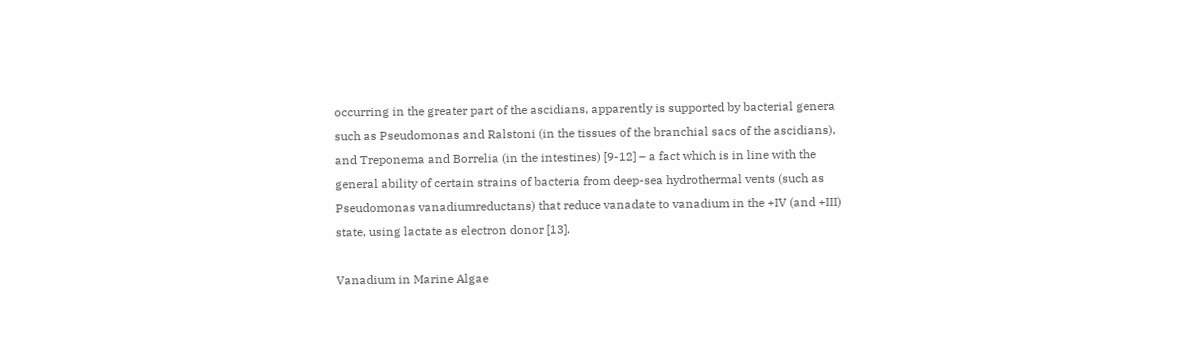occurring in the greater part of the ascidians, apparently is supported by bacterial genera such as Pseudomonas and Ralstoni (in the tissues of the branchial sacs of the ascidians), and Treponema and Borrelia (in the intestines) [9-12] – a fact which is in line with the general ability of certain strains of bacteria from deep-sea hydrothermal vents (such as Pseudomonas vanadiumreductans) that reduce vanadate to vanadium in the +IV (and +III) state, using lactate as electron donor [13].

Vanadium in Marine Algae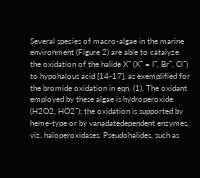Several species of macro-algae in the marine environment (Figure 2) are able to catalyze the oxidation of the halide Xˉ (Xˉ = Iˉ, Brˉ, Clˉ) to hypohalous acid [14-17], as exemplified for the bromide oxidation in eqn. (1). The oxidant employed by these algae is hydroperoxide (H2O2, HO2ˉ); the oxidation is supported by heme-type or by vanadatedependent enzymes, viz. haloperoxidases. Pseudohalides, such as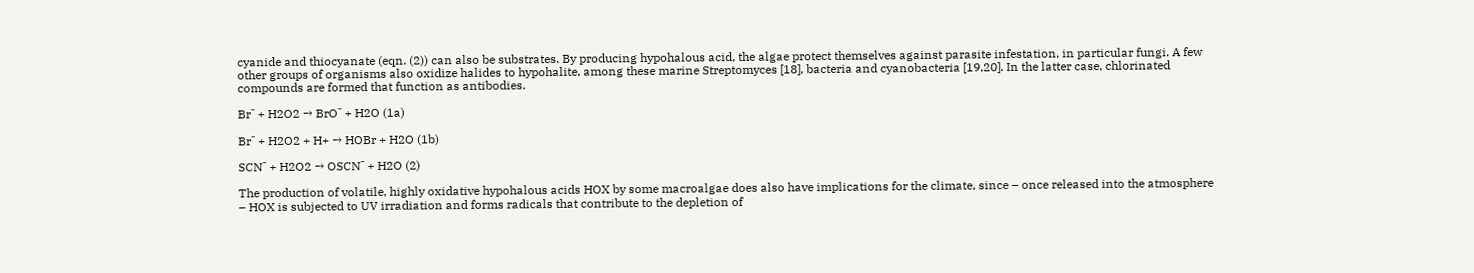cyanide and thiocyanate (eqn. (2)) can also be substrates. By producing hypohalous acid, the algae protect themselves against parasite infestation, in particular fungi. A few other groups of organisms also oxidize halides to hypohalite, among these marine Streptomyces [18], bacteria and cyanobacteria [19,20]. In the latter case, chlorinated compounds are formed that function as antibodies.

Brˉ + H2O2 → BrOˉ + H2O (1a)

Brˉ + H2O2 + H+ → HOBr + H2O (1b)

SCNˉ + H2O2 → OSCNˉ + H2O (2)

The production of volatile, highly oxidative hypohalous acids HOX by some macroalgae does also have implications for the climate, since – once released into the atmosphere – HOX is subjected to UV irradiation and forms radicals that contribute to the depletion of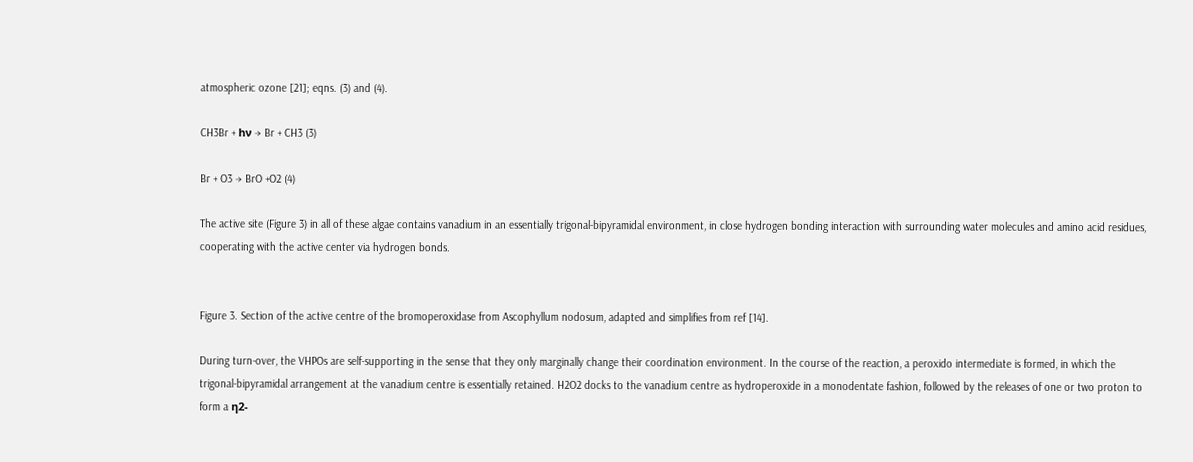atmospheric ozone [21]; eqns. (3) and (4).

CH3Br + hν → Br + CH3 (3)

Br + O3 → BrO +O2 (4)

The active site (Figure 3) in all of these algae contains vanadium in an essentially trigonal-bipyramidal environment, in close hydrogen bonding interaction with surrounding water molecules and amino acid residues, cooperating with the active center via hydrogen bonds.


Figure 3. Section of the active centre of the bromoperoxidase from Ascophyllum nodosum, adapted and simplifies from ref [14].

During turn-over, the VHPOs are self-supporting in the sense that they only marginally change their coordination environment. In the course of the reaction, a peroxido intermediate is formed, in which the trigonal-bipyramidal arrangement at the vanadium centre is essentially retained. H2O2 docks to the vanadium centre as hydroperoxide in a monodentate fashion, followed by the releases of one or two proton to form a η2-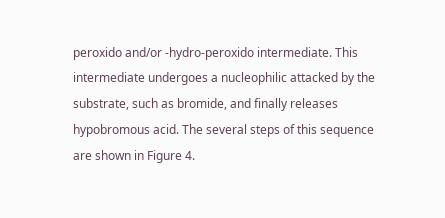peroxido and/or -hydro-peroxido intermediate. This intermediate undergoes a nucleophilic attacked by the substrate, such as bromide, and finally releases hypobromous acid. The several steps of this sequence are shown in Figure 4.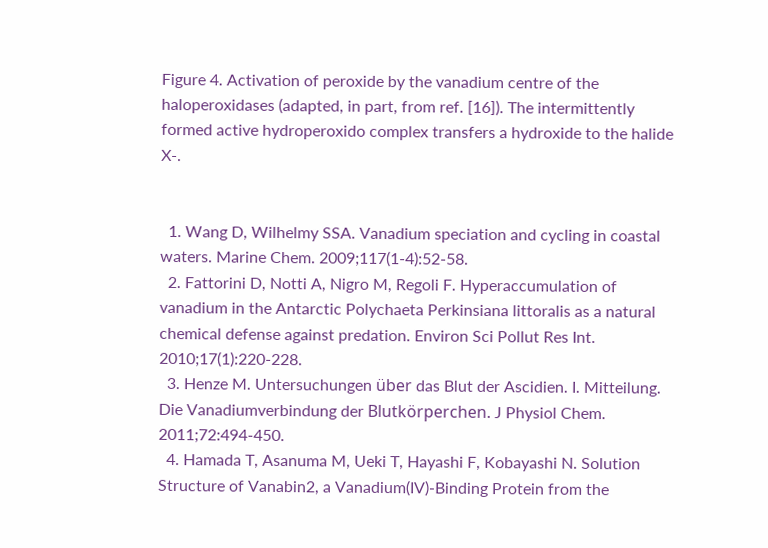Figure 4. Activation of peroxide by the vanadium centre of the haloperoxidases (adapted, in part, from ref. [16]). The intermittently formed active hydroperoxido complex transfers a hydroxide to the halide X-.


  1. Wang D, Wilhelmy SSA. Vanadium speciation and cycling in coastal waters. Marine Chem. 2009;117(1-4):52-58.
  2. Fattorini D, Notti A, Nigro M, Regoli F. Hyperaccumulation of vanadium in the Antarctic Polychaeta Perkinsiana littoralis as a natural chemical defense against predation. Environ Sci Pollut Res Int. 2010;17(1):220-228.
  3. Henze M. Untersuchungen über das Blut der Ascidien. I. Mitteilung. Die Vanadiumverbindung der Blutkörperchen. J Physiol Chem. 2011;72:494-450.
  4. Hamada T, Asanuma M, Ueki T, Hayashi F, Kobayashi N. Solution Structure of Vanabin2, a Vanadium(IV)-Binding Protein from the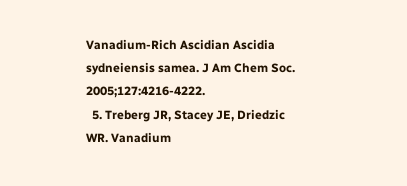Vanadium-Rich Ascidian Ascidia sydneiensis samea. J Am Chem Soc. 2005;127:4216-4222.
  5. Treberg JR, Stacey JE, Driedzic WR. Vanadium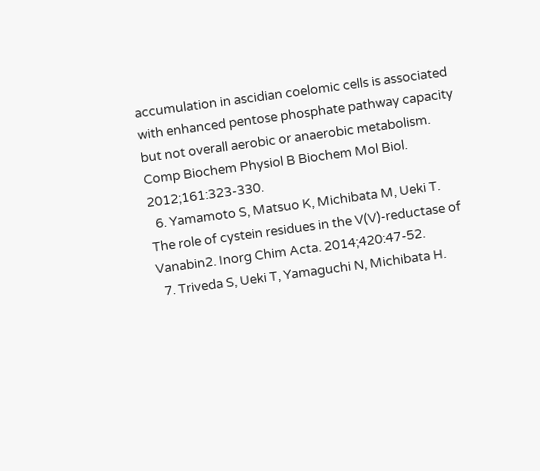accumulation in ascidian coelomic cells is associated with enhanced pentose phosphate pathway capacity but not overall aerobic or anaerobic metabolism. Comp Biochem Physiol B Biochem Mol Biol. 2012;161:323-330.
  6. Yamamoto S, Matsuo K, Michibata M, Ueki T. The role of cystein residues in the V(V)-reductase of Vanabin2. Inorg Chim Acta. 2014;420:47-52.
  7. Triveda S, Ueki T, Yamaguchi N, Michibata H.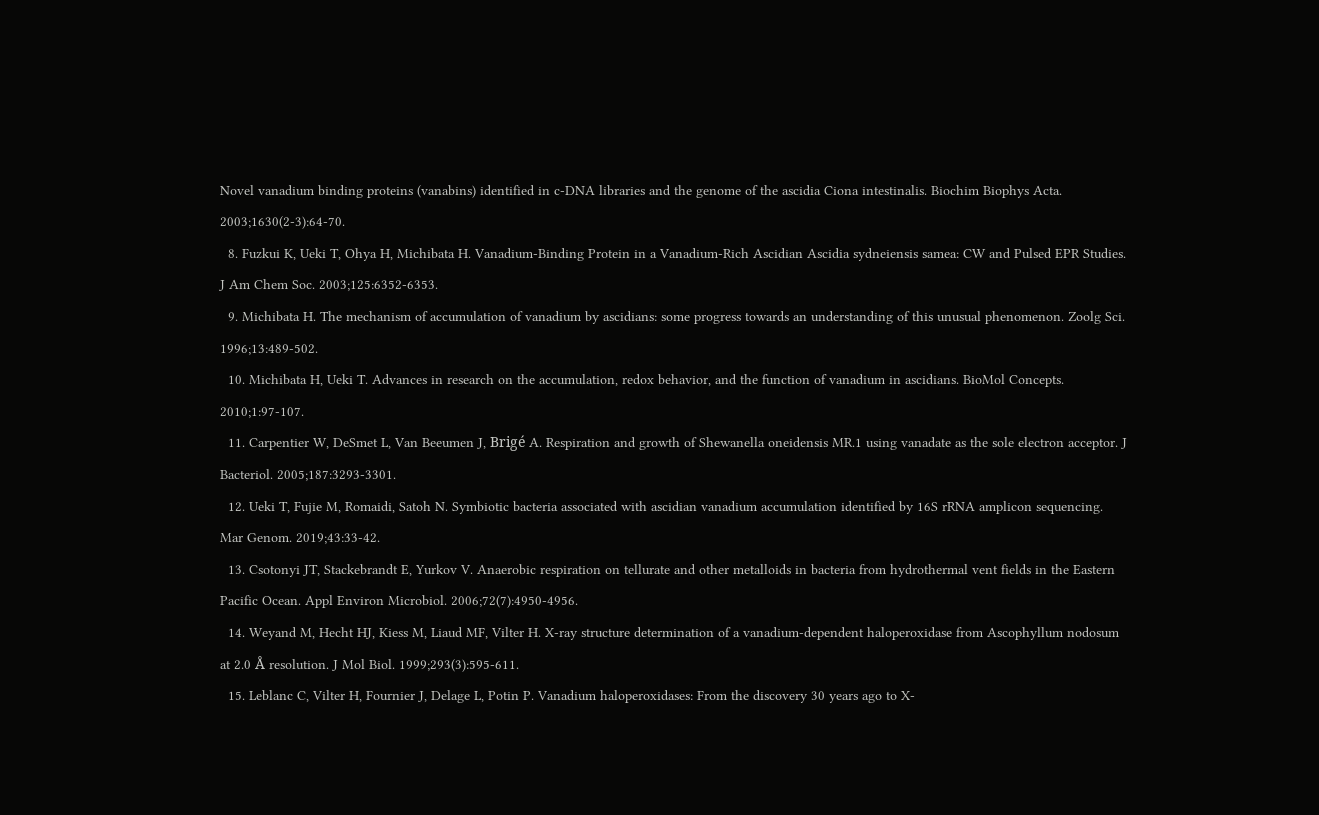Novel vanadium binding proteins (vanabins) identified in c-DNA libraries and the genome of the ascidia Ciona intestinalis. Biochim Biophys Acta. 2003;1630(2-3):64-70.
  8. Fuzkui K, Ueki T, Ohya H, Michibata H. Vanadium-Binding Protein in a Vanadium-Rich Ascidian Ascidia sydneiensis samea: CW and Pulsed EPR Studies. J Am Chem Soc. 2003;125:6352-6353.
  9. Michibata H. The mechanism of accumulation of vanadium by ascidians: some progress towards an understanding of this unusual phenomenon. Zoolg Sci. 1996;13:489-502.
  10. Michibata H, Ueki T. Advances in research on the accumulation, redox behavior, and the function of vanadium in ascidians. BioMol Concepts. 2010;1:97-107.
  11. Carpentier W, DeSmet L, Van Beeumen J, Brigé A. Respiration and growth of Shewanella oneidensis MR.1 using vanadate as the sole electron acceptor. J Bacteriol. 2005;187:3293-3301.
  12. Ueki T, Fujie M, Romaidi, Satoh N. Symbiotic bacteria associated with ascidian vanadium accumulation identified by 16S rRNA amplicon sequencing. Mar Genom. 2019;43:33-42.
  13. Csotonyi JT, Stackebrandt E, Yurkov V. Anaerobic respiration on tellurate and other metalloids in bacteria from hydrothermal vent fields in the Eastern Pacific Ocean. Appl Environ Microbiol. 2006;72(7):4950-4956.
  14. Weyand M, Hecht HJ, Kiess M, Liaud MF, Vilter H. X-ray structure determination of a vanadium-dependent haloperoxidase from Ascophyllum nodosum at 2.0 Å resolution. J Mol Biol. 1999;293(3):595-611.
  15. Leblanc C, Vilter H, Fournier J, Delage L, Potin P. Vanadium haloperoxidases: From the discovery 30 years ago to X-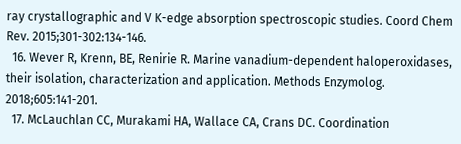ray crystallographic and V K-edge absorption spectroscopic studies. Coord Chem Rev. 2015;301-302:134-146.
  16. Wever R, Krenn, BE, Renirie R. Marine vanadium-dependent haloperoxidases, their isolation, characterization and application. Methods Enzymolog. 2018;605:141-201.
  17. McLauchlan CC, Murakami HA, Wallace CA, Crans DC. Coordination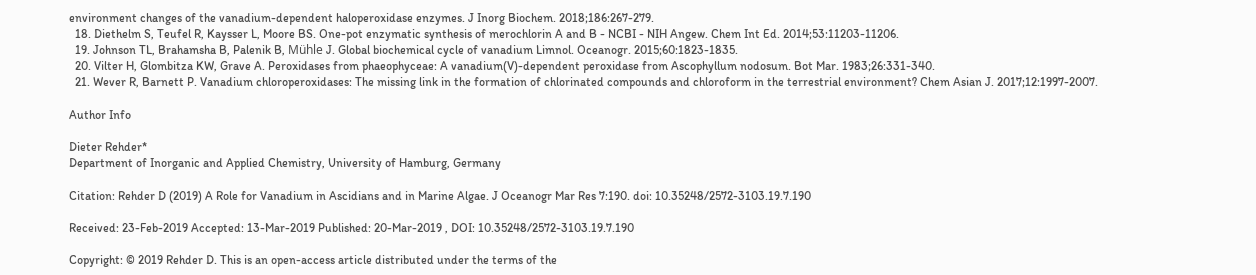environment changes of the vanadium-dependent haloperoxidase enzymes. J Inorg Biochem. 2018;186:267-279.
  18. Diethelm S, Teufel R, Kaysser L, Moore BS. One-pot enzymatic synthesis of merochlorin A and B - NCBI - NIH Angew. Chem Int Ed. 2014;53:11203-11206.
  19. Johnson TL, Brahamsha B, Palenik B, Mühle J. Global biochemical cycle of vanadium Limnol. Oceanogr. 2015;60:1823-1835.
  20. Vilter H, Glombitza KW, Grave A. Peroxidases from phaeophyceae: A vanadium(V)-dependent peroxidase from Ascophyllum nodosum. Bot Mar. 1983;26:331-340.
  21. Wever R, Barnett P. Vanadium chloroperoxidases: The missing link in the formation of chlorinated compounds and chloroform in the terrestrial environment? Chem Asian J. 2017;12:1997-2007.

Author Info

Dieter Rehder*
Department of Inorganic and Applied Chemistry, University of Hamburg, Germany

Citation: Rehder D (2019) A Role for Vanadium in Ascidians and in Marine Algae. J Oceanogr Mar Res 7:190. doi: 10.35248/2572-3103.19.7.190

Received: 23-Feb-2019 Accepted: 13-Mar-2019 Published: 20-Mar-2019 , DOI: 10.35248/2572-3103.19.7.190

Copyright: © 2019 Rehder D. This is an open-access article distributed under the terms of the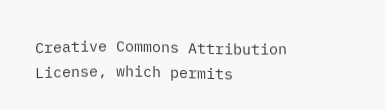Creative Commons Attribution License, which permits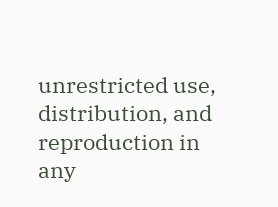unrestricted use, distribution, and reproduction in any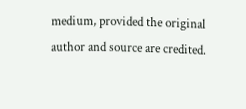medium, provided the original author and source are credited.